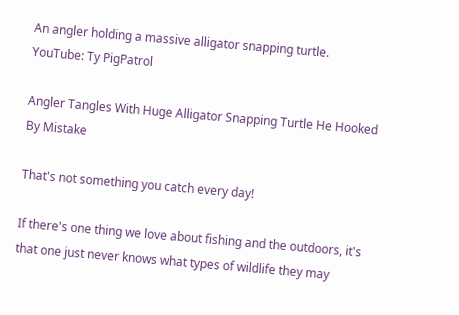An angler holding a massive alligator snapping turtle.
YouTube: Ty PigPatrol

Angler Tangles With Huge Alligator Snapping Turtle He Hooked By Mistake

That's not something you catch every day!

If there's one thing we love about fishing and the outdoors, it's that one just never knows what types of wildlife they may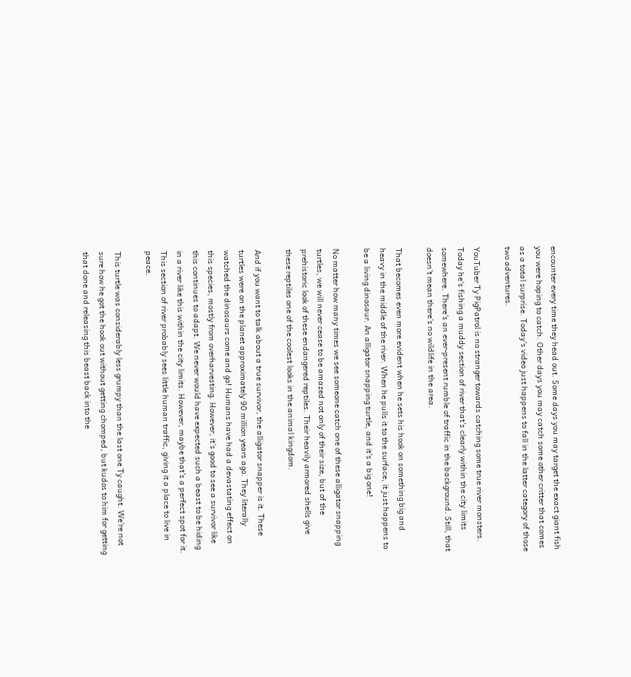encounter every time they head out. Some days you may target the exact giant fish you were hoping to catch. Other days you may catch some other critter that comes as a total surprise. Today's video just happens to fall in the latter category of those two adventures.

YouTuber Ty PigPatrol is no stranger towards catching some true river monsters. Today he's fishing a muddy section of river that's clearly within the city limits somewhere. There's an ever-present rumble of traffic in the background. Still, that doesn't mean there's no wildlife in the area.

That becomes even more evident when he sets his hook on something big and heavy in the middle of the river. When he pulls it to the surface, it just happens to be a living dinosaur. An alligator snapping turtle, and it's a big one!

No matter how many times we see someone catch one of these alligator snapping turtles, we will never cease to be amazed not only of their size, but of the prehistoric look of these endangered reptiles. Their heavily armored shells give these reptiles one of the coolest looks in the animal kingdom.

And if you want to talk about a true survivor, the alligator snapper is it. These turtles were on the planet approximately 90 million years ago. They literally watched the dinosaurs come and go! Humans have had a devastating effect on this species, mostly from overharvesting. However, it's good to see a survivor like this continues to adapt. We never would have expected such a beast to be hiding in a river like this within the city limits. However, maybe that's a perfect spot for it. This section of river probably sees little human traffic, giving it a place to live in peace.

This turtle was considerably less grumpy than the last one Ty caught. We're not sure how he got the hook out without getting chomped, but kudos to him for getting that done and releasing this beast back into the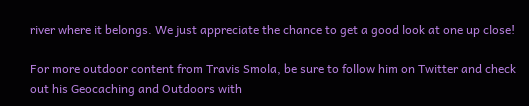river where it belongs. We just appreciate the chance to get a good look at one up close!

For more outdoor content from Travis Smola, be sure to follow him on Twitter and check out his Geocaching and Outdoors with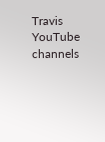Travis YouTube channels